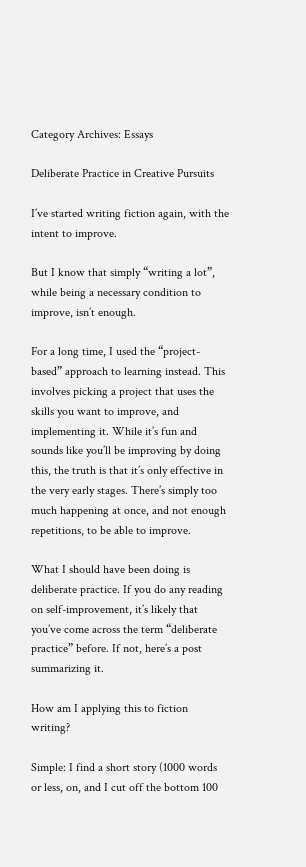Category Archives: Essays

Deliberate Practice in Creative Pursuits

I’ve started writing fiction again, with the intent to improve.

But I know that simply “writing a lot”, while being a necessary condition to improve, isn’t enough.

For a long time, I used the “project-based” approach to learning instead. This involves picking a project that uses the skills you want to improve, and implementing it. While it’s fun and sounds like you’ll be improving by doing this, the truth is that it’s only effective in the very early stages. There’s simply too much happening at once, and not enough repetitions, to be able to improve.

What I should have been doing is deliberate practice. If you do any reading on self-improvement, it’s likely that you’ve come across the term “deliberate practice” before. If not, here’s a post summarizing it.

How am I applying this to fiction writing?

Simple: I find a short story (1000 words or less, on, and I cut off the bottom 100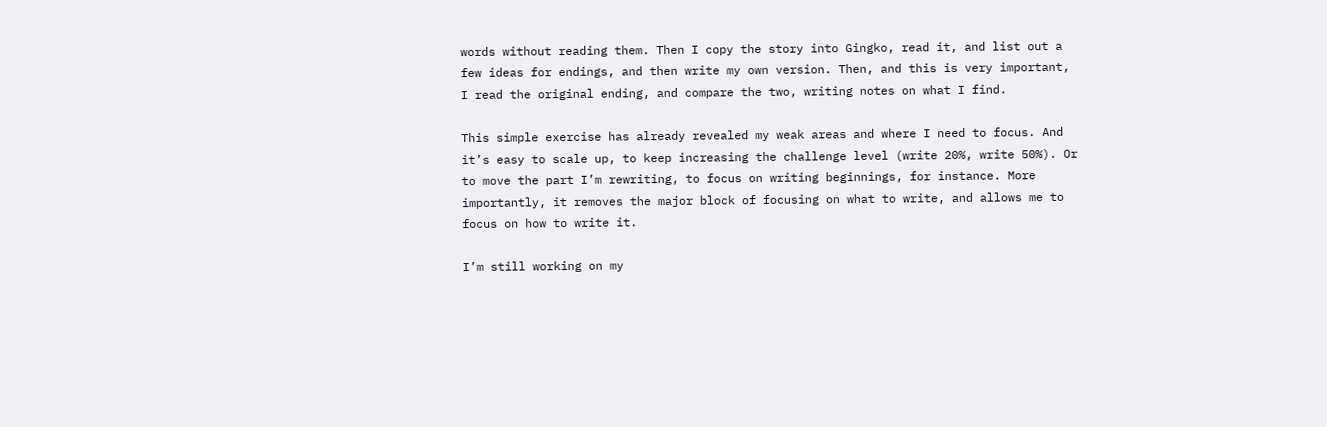words without reading them. Then I copy the story into Gingko, read it, and list out a few ideas for endings, and then write my own version. Then, and this is very important, I read the original ending, and compare the two, writing notes on what I find.

This simple exercise has already revealed my weak areas and where I need to focus. And it’s easy to scale up, to keep increasing the challenge level (write 20%, write 50%). Or to move the part I’m rewriting, to focus on writing beginnings, for instance. More importantly, it removes the major block of focusing on what to write, and allows me to focus on how to write it.

I’m still working on my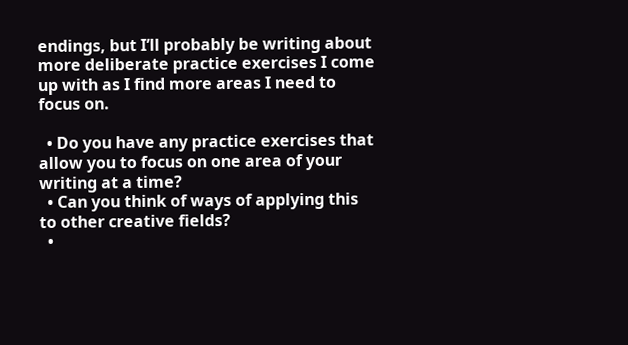endings, but I’ll probably be writing about more deliberate practice exercises I come up with as I find more areas I need to focus on.

  • Do you have any practice exercises that allow you to focus on one area of your writing at a time?
  • Can you think of ways of applying this to other creative fields?
  •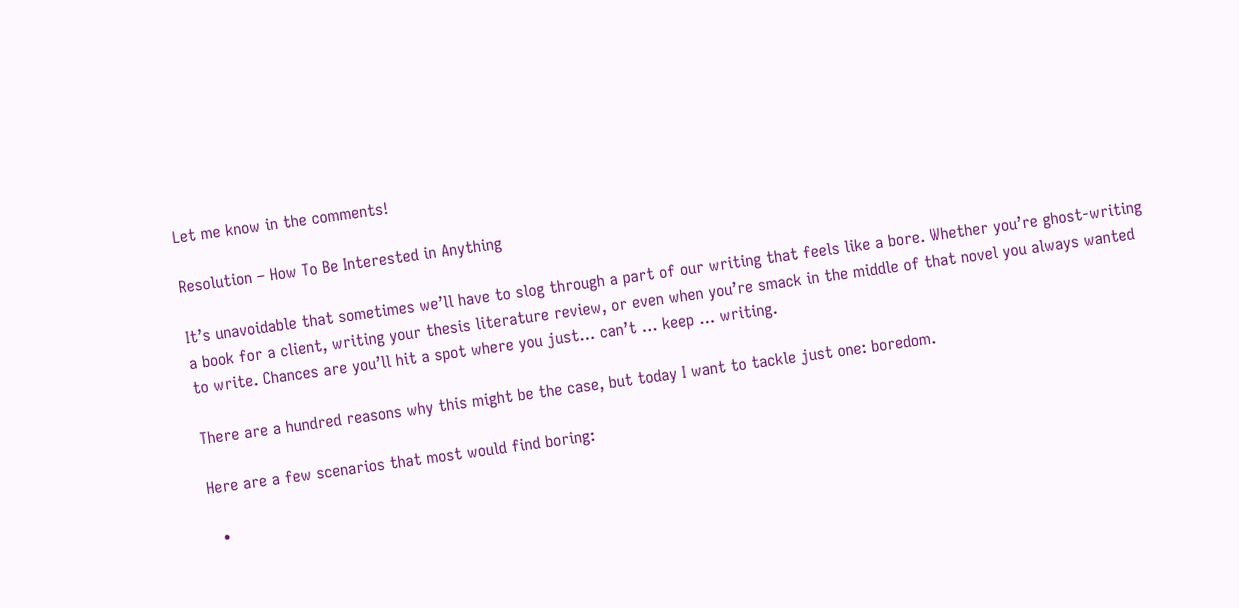Let me know in the comments!

Resolution – How To Be Interested in Anything

It’s unavoidable that sometimes we’ll have to slog through a part of our writing that feels like a bore. Whether you’re ghost-writing a book for a client, writing your thesis literature review, or even when you’re smack in the middle of that novel you always wanted to write. Chances are you’ll hit a spot where you just… can’t … keep … writing.

There are a hundred reasons why this might be the case, but today I want to tackle just one: boredom.

Here are a few scenarios that most would find boring:

  •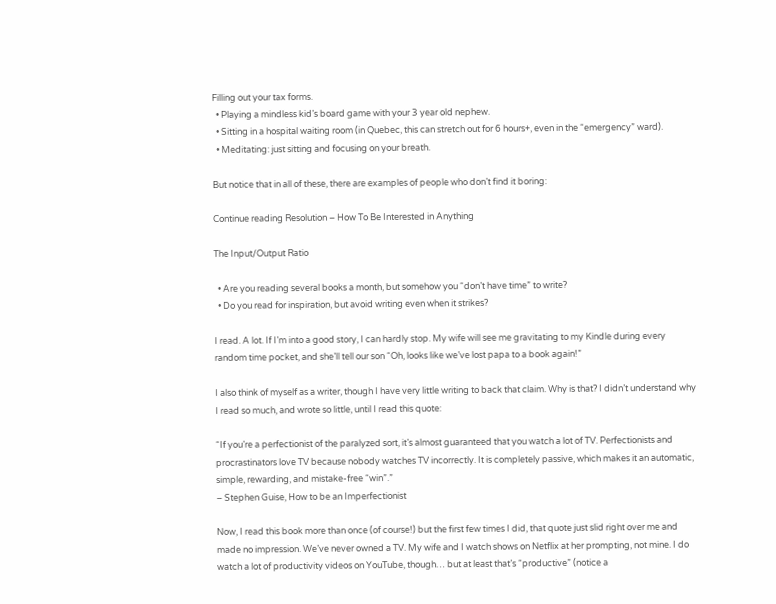Filling out your tax forms.
  • Playing a mindless kid’s board game with your 3 year old nephew.
  • Sitting in a hospital waiting room (in Quebec, this can stretch out for 6 hours+, even in the “emergency” ward).
  • Meditating: just sitting and focusing on your breath.

But notice that in all of these, there are examples of people who don’t find it boring:

Continue reading Resolution – How To Be Interested in Anything

The Input/Output Ratio

  • Are you reading several books a month, but somehow you “don’t have time” to write?
  • Do you read for inspiration, but avoid writing even when it strikes?

I read. A lot. If I’m into a good story, I can hardly stop. My wife will see me gravitating to my Kindle during every random time pocket, and she’ll tell our son “Oh, looks like we’ve lost papa to a book again!”

I also think of myself as a writer, though I have very little writing to back that claim. Why is that? I didn’t understand why I read so much, and wrote so little, until I read this quote:

“If you’re a perfectionist of the paralyzed sort, it’s almost guaranteed that you watch a lot of TV. Perfectionists and procrastinators love TV because nobody watches TV incorrectly. It is completely passive, which makes it an automatic, simple, rewarding, and mistake-free “win”.”
– Stephen Guise, How to be an Imperfectionist

Now, I read this book more than once (of course!) but the first few times I did, that quote just slid right over me and made no impression. We’ve never owned a TV. My wife and I watch shows on Netflix at her prompting, not mine. I do watch a lot of productivity videos on YouTube, though… but at least that’s “productive” (notice a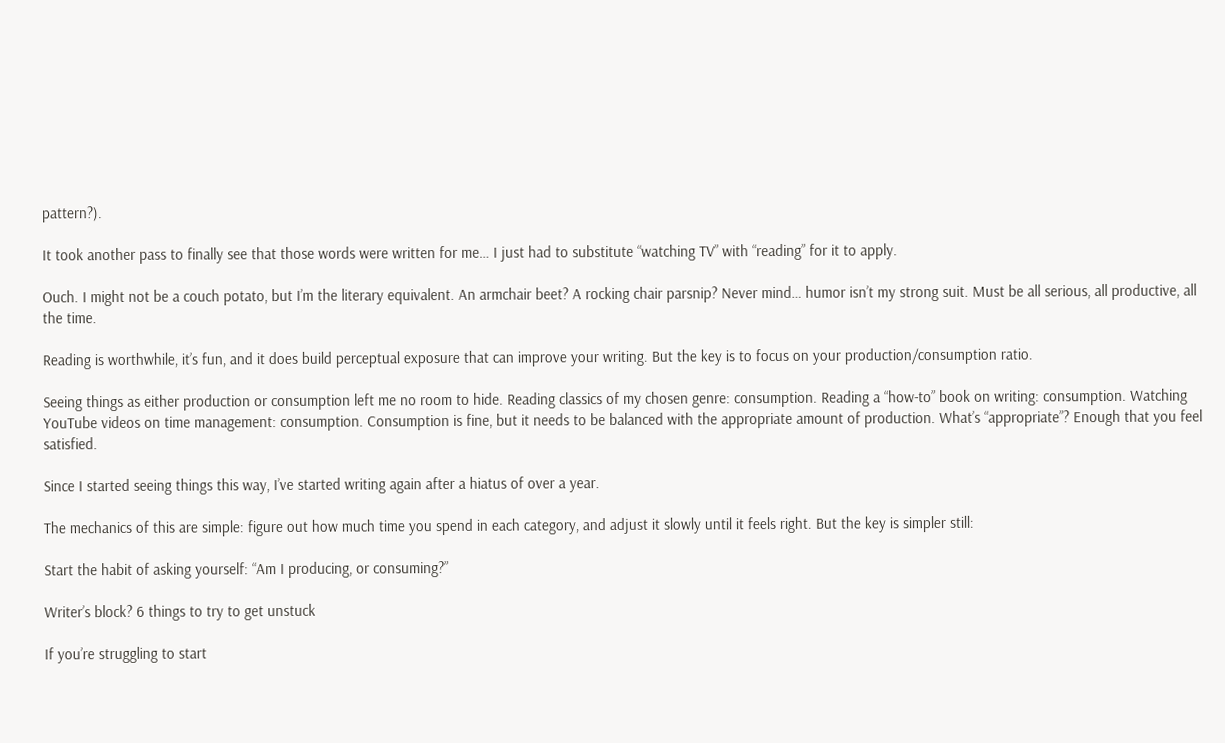pattern?).

It took another pass to finally see that those words were written for me… I just had to substitute “watching TV” with “reading” for it to apply.

Ouch. I might not be a couch potato, but I’m the literary equivalent. An armchair beet? A rocking chair parsnip? Never mind… humor isn’t my strong suit. Must be all serious, all productive, all the time.

Reading is worthwhile, it’s fun, and it does build perceptual exposure that can improve your writing. But the key is to focus on your production/consumption ratio.

Seeing things as either production or consumption left me no room to hide. Reading classics of my chosen genre: consumption. Reading a “how-to” book on writing: consumption. Watching YouTube videos on time management: consumption. Consumption is fine, but it needs to be balanced with the appropriate amount of production. What’s “appropriate”? Enough that you feel satisfied.

Since I started seeing things this way, I’ve started writing again after a hiatus of over a year.

The mechanics of this are simple: figure out how much time you spend in each category, and adjust it slowly until it feels right. But the key is simpler still:

Start the habit of asking yourself: “Am I producing, or consuming?”

Writer’s block? 6 things to try to get unstuck

If you’re struggling to start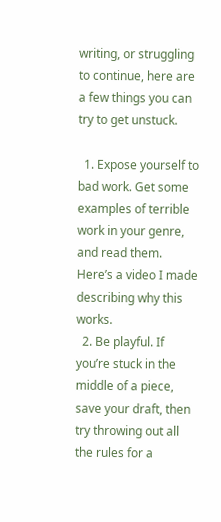writing, or struggling to continue, here are a few things you can try to get unstuck.

  1. Expose yourself to bad work. Get some examples of terrible work in your genre, and read them. Here’s a video I made describing why this works.
  2. Be playful. If you’re stuck in the middle of a piece, save your draft, then try throwing out all the rules for a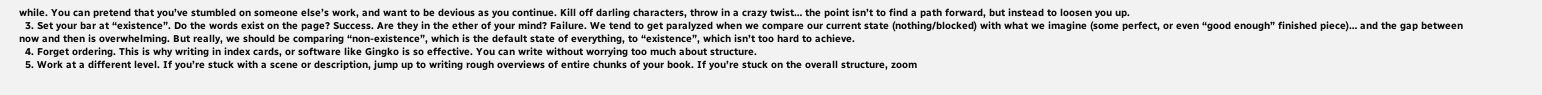while. You can pretend that you’ve stumbled on someone else’s work, and want to be devious as you continue. Kill off darling characters, throw in a crazy twist… the point isn’t to find a path forward, but instead to loosen you up.
  3. Set your bar at “existence”. Do the words exist on the page? Success. Are they in the ether of your mind? Failure. We tend to get paralyzed when we compare our current state (nothing/blocked) with what we imagine (some perfect, or even “good enough” finished piece)… and the gap between now and then is overwhelming. But really, we should be comparing “non-existence”, which is the default state of everything, to “existence”, which isn’t too hard to achieve.
  4. Forget ordering. This is why writing in index cards, or software like Gingko is so effective. You can write without worrying too much about structure.
  5. Work at a different level. If you’re stuck with a scene or description, jump up to writing rough overviews of entire chunks of your book. If you’re stuck on the overall structure, zoom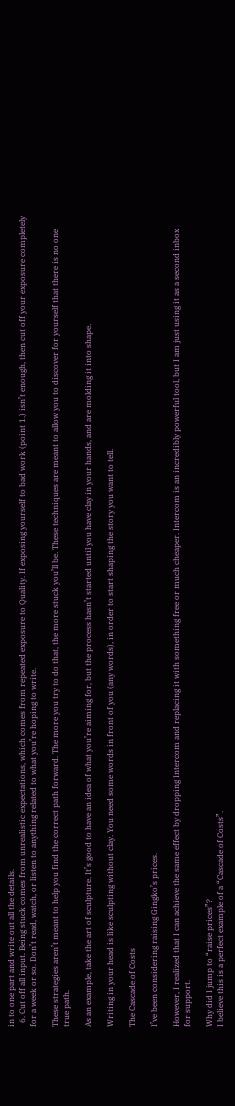in to one part and write out all the details.
  6. Cut off all input. Being stuck comes from unrealistic expectations, which comes from repeated exposure to Quality. If exposing yourself to bad work (point 1.) isn’t enough, then cut off your exposure completely for a week or so. Don’t read, watch, or listen to anything related to what you’re hoping to write.

These strategies aren’t meant to help you find the correct path forward. The more you try to do that, the more stuck you’ll be. These techniques are meant to allow you to discover for yourself that there is no one true path.

As an example, take the art of sculpture. It’s good to have an idea of what you’re aiming for, but the process hasn’t started until you have clay in your hands, and are molding it into shape.

Writing in your head is like sculpting without clay. You need some words in front of you (any words), in order to start shaping the story you want to tell.

The Cascade of Costs

I’ve been considering raising Gingko’s prices.

However, I realized that I can achieve the same effect by dropping Intercom and replacing it with something free or much cheaper. Intercom is an incredibly powerful tool, but I am just using it as a second inbox for support.

Why did I jump to “raise prices”?
I believe this is a perfect example of a “Cascade of Costs”.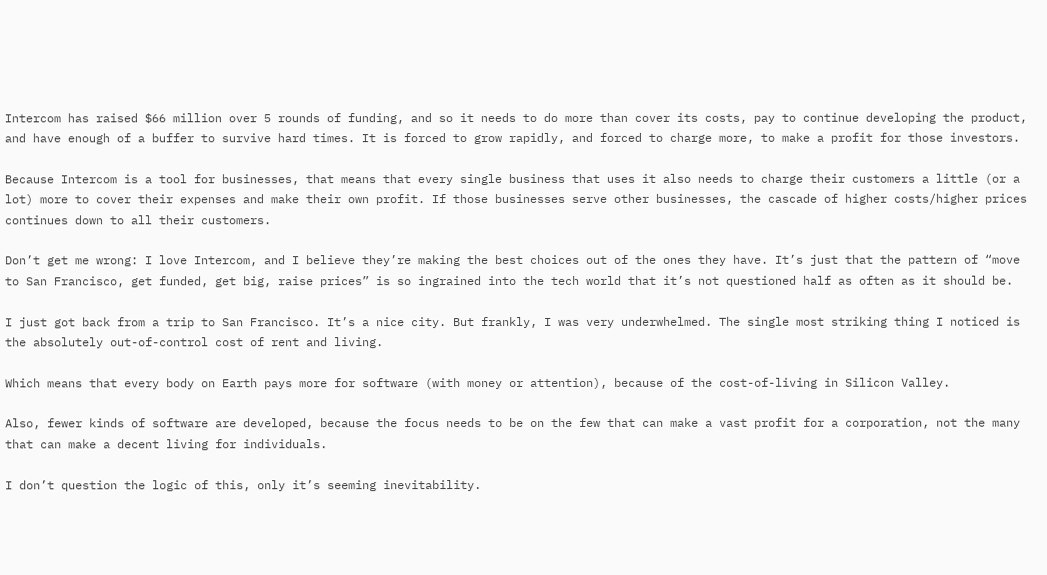Intercom has raised $66 million over 5 rounds of funding, and so it needs to do more than cover its costs, pay to continue developing the product, and have enough of a buffer to survive hard times. It is forced to grow rapidly, and forced to charge more, to make a profit for those investors.

Because Intercom is a tool for businesses, that means that every single business that uses it also needs to charge their customers a little (or a lot) more to cover their expenses and make their own profit. If those businesses serve other businesses, the cascade of higher costs/higher prices continues down to all their customers.

Don’t get me wrong: I love Intercom, and I believe they’re making the best choices out of the ones they have. It’s just that the pattern of “move to San Francisco, get funded, get big, raise prices” is so ingrained into the tech world that it’s not questioned half as often as it should be.

I just got back from a trip to San Francisco. It’s a nice city. But frankly, I was very underwhelmed. The single most striking thing I noticed is the absolutely out-of-control cost of rent and living.

Which means that every body on Earth pays more for software (with money or attention), because of the cost-of-living in Silicon Valley.

Also, fewer kinds of software are developed, because the focus needs to be on the few that can make a vast profit for a corporation, not the many that can make a decent living for individuals.

I don’t question the logic of this, only it’s seeming inevitability.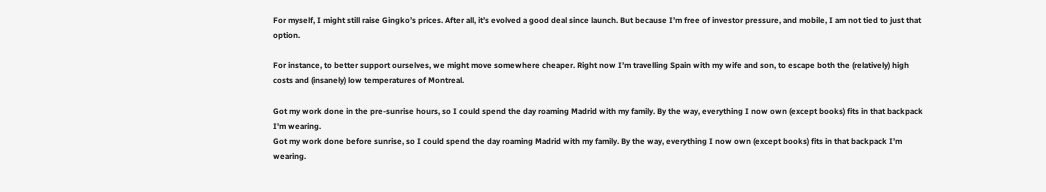For myself, I might still raise Gingko’s prices. After all, it’s evolved a good deal since launch. But because I’m free of investor pressure, and mobile, I am not tied to just that option.

For instance, to better support ourselves, we might move somewhere cheaper. Right now I’m travelling Spain with my wife and son, to escape both the (relatively) high costs and (insanely) low temperatures of Montreal.

Got my work done in the pre-sunrise hours, so I could spend the day roaming Madrid with my family. By the way, everything I now own (except books) fits in that backpack I'm wearing.
Got my work done before sunrise, so I could spend the day roaming Madrid with my family. By the way, everything I now own (except books) fits in that backpack I’m wearing.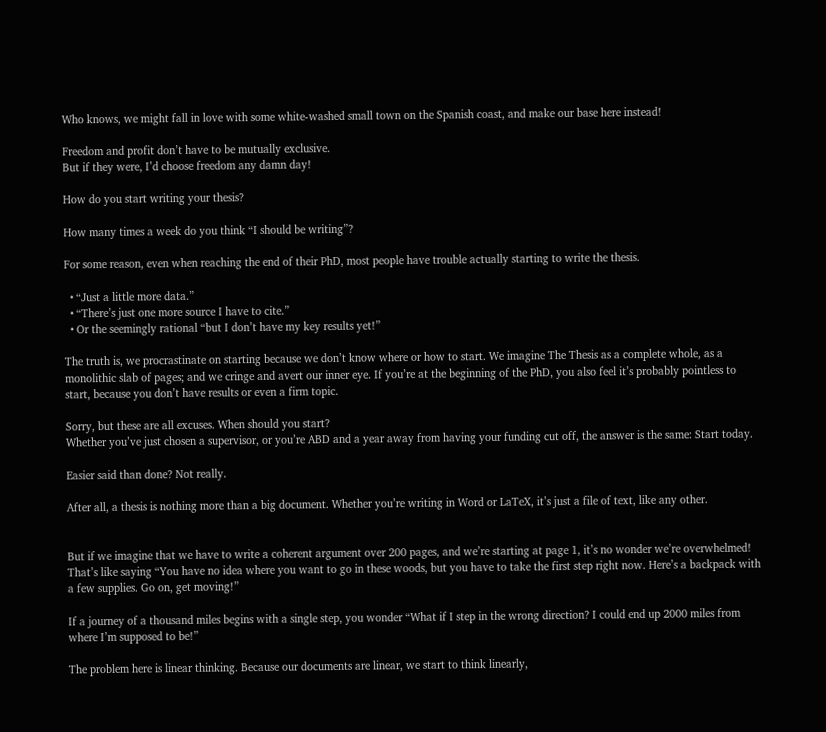Who knows, we might fall in love with some white-washed small town on the Spanish coast, and make our base here instead!

Freedom and profit don’t have to be mutually exclusive.
But if they were, I’d choose freedom any damn day!

How do you start writing your thesis?

How many times a week do you think “I should be writing”?

For some reason, even when reaching the end of their PhD, most people have trouble actually starting to write the thesis.

  • “Just a little more data.”
  • “There’s just one more source I have to cite.”
  • Or the seemingly rational “but I don’t have my key results yet!”

The truth is, we procrastinate on starting because we don’t know where or how to start. We imagine The Thesis as a complete whole, as a monolithic slab of pages; and we cringe and avert our inner eye. If you’re at the beginning of the PhD, you also feel it’s probably pointless to start, because you don’t have results or even a firm topic.

Sorry, but these are all excuses. When should you start?
Whether you’ve just chosen a supervisor, or you’re ABD and a year away from having your funding cut off, the answer is the same: Start today.

Easier said than done? Not really.

After all, a thesis is nothing more than a big document. Whether you’re writing in Word or LaTeX, it’s just a file of text, like any other.


But if we imagine that we have to write a coherent argument over 200 pages, and we’re starting at page 1, it’s no wonder we’re overwhelmed! That’s like saying “You have no idea where you want to go in these woods, but you have to take the first step right now. Here’s a backpack with a few supplies. Go on, get moving!”

If a journey of a thousand miles begins with a single step, you wonder “What if I step in the wrong direction? I could end up 2000 miles from where I’m supposed to be!”

The problem here is linear thinking. Because our documents are linear, we start to think linearly,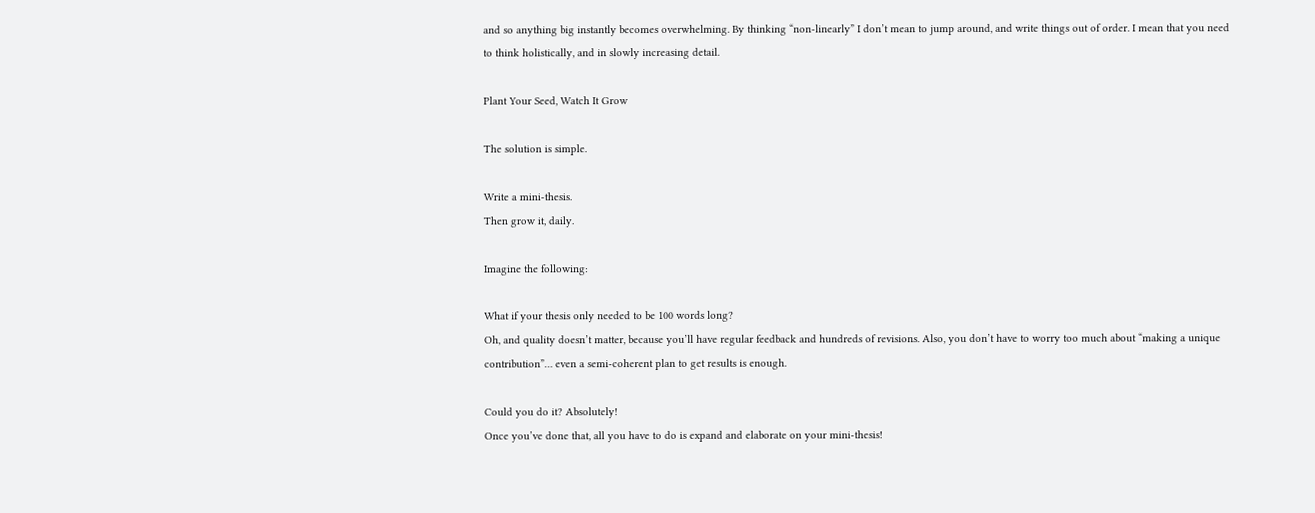and so anything big instantly becomes overwhelming. By thinking “non-linearly” I don’t mean to jump around, and write things out of order. I mean that you need to think holistically, and in slowly increasing detail.

Plant Your Seed, Watch It Grow

The solution is simple.

Write a mini-thesis.
Then grow it, daily.

Imagine the following:

What if your thesis only needed to be 100 words long?
Oh, and quality doesn’t matter, because you’ll have regular feedback and hundreds of revisions. Also, you don’t have to worry too much about “making a unique contribution”… even a semi-coherent plan to get results is enough.

Could you do it? Absolutely!
Once you’ve done that, all you have to do is expand and elaborate on your mini-thesis!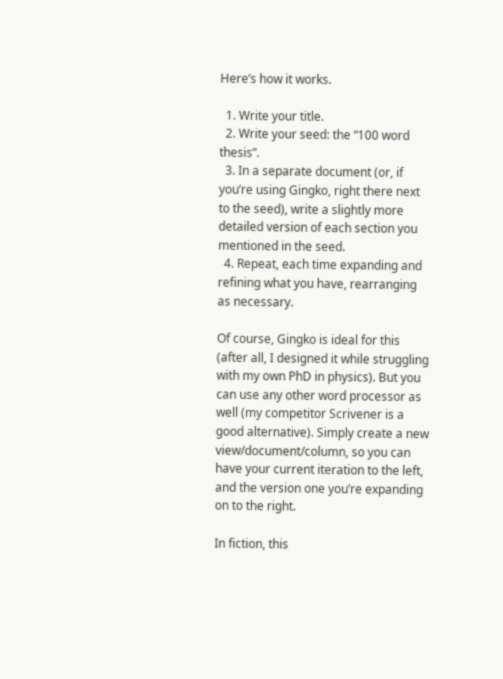Here’s how it works.

  1. Write your title.
  2. Write your seed: the “100 word thesis”.
  3. In a separate document (or, if you’re using Gingko, right there next to the seed), write a slightly more detailed version of each section you mentioned in the seed.
  4. Repeat, each time expanding and refining what you have, rearranging as necessary.

Of course, Gingko is ideal for this (after all, I designed it while struggling with my own PhD in physics). But you can use any other word processor as well (my competitor Scrivener is a good alternative). Simply create a new view/document/column, so you can have your current iteration to the left, and the version one you’re expanding on to the right.

In fiction, this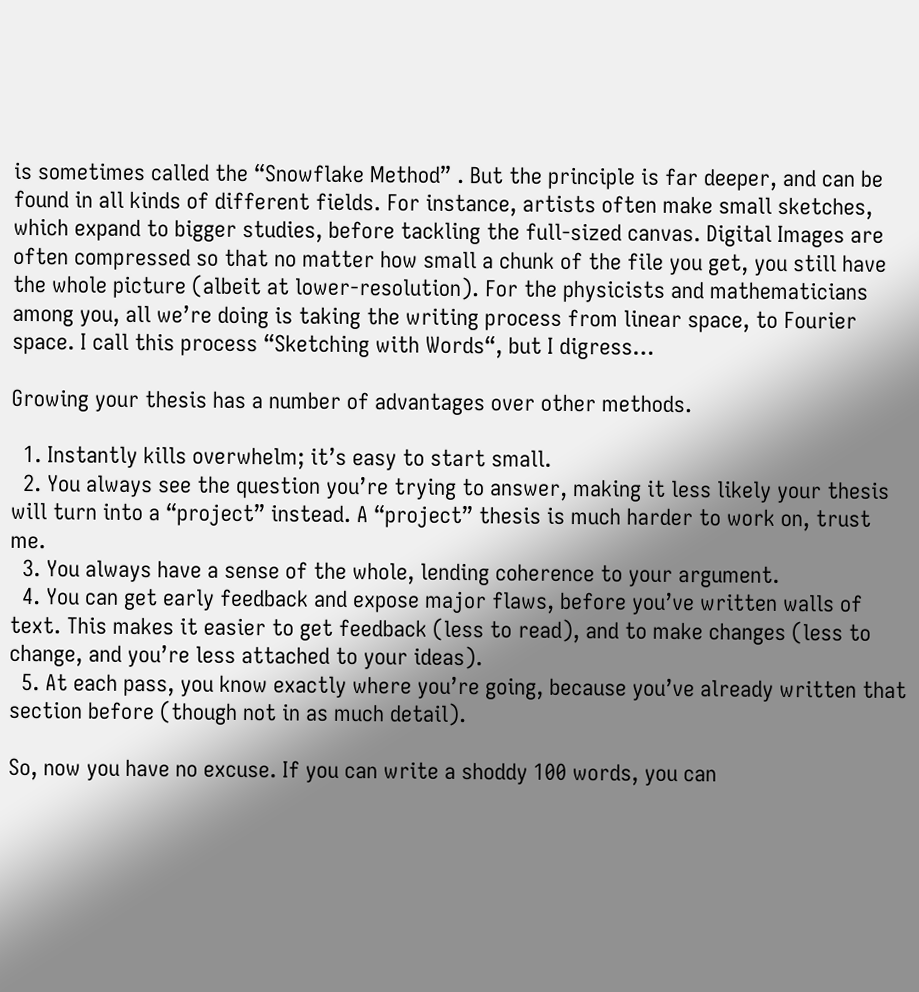is sometimes called the “Snowflake Method” . But the principle is far deeper, and can be found in all kinds of different fields. For instance, artists often make small sketches, which expand to bigger studies, before tackling the full-sized canvas. Digital Images are often compressed so that no matter how small a chunk of the file you get, you still have the whole picture (albeit at lower-resolution). For the physicists and mathematicians among you, all we’re doing is taking the writing process from linear space, to Fourier space. I call this process “Sketching with Words“, but I digress…

Growing your thesis has a number of advantages over other methods.

  1. Instantly kills overwhelm; it’s easy to start small.
  2. You always see the question you’re trying to answer, making it less likely your thesis will turn into a “project” instead. A “project” thesis is much harder to work on, trust me.
  3. You always have a sense of the whole, lending coherence to your argument.
  4. You can get early feedback and expose major flaws, before you’ve written walls of text. This makes it easier to get feedback (less to read), and to make changes (less to change, and you’re less attached to your ideas).
  5. At each pass, you know exactly where you’re going, because you’ve already written that section before (though not in as much detail).

So, now you have no excuse. If you can write a shoddy 100 words, you can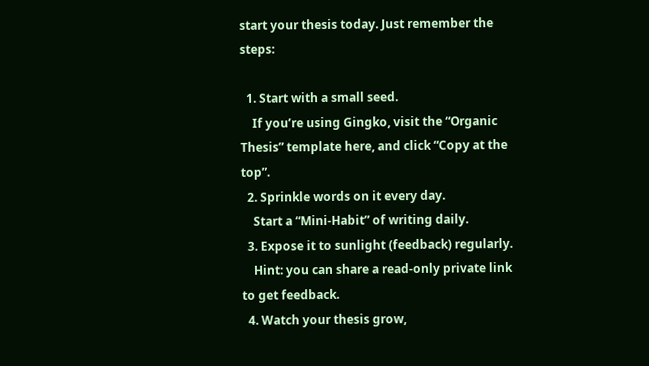start your thesis today. Just remember the steps:

  1. Start with a small seed.
    If you’re using Gingko, visit the “Organic Thesis” template here, and click “Copy at the top”.
  2. Sprinkle words on it every day.
    Start a “Mini-Habit” of writing daily.
  3. Expose it to sunlight (feedback) regularly.
    Hint: you can share a read-only private link to get feedback.
  4. Watch your thesis grow,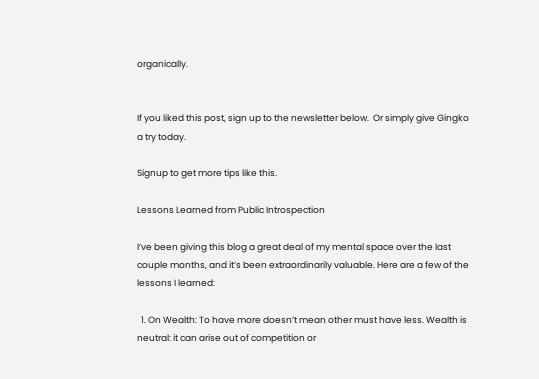organically.


If you liked this post, sign up to the newsletter below.  Or simply give Gingko a try today.

Signup to get more tips like this.

Lessons Learned from Public Introspection

I’ve been giving this blog a great deal of my mental space over the last couple months, and it’s been extraordinarily valuable. Here are a few of the lessons I learned:

  1. On Wealth: To have more doesn’t mean other must have less. Wealth is neutral: it can arise out of competition or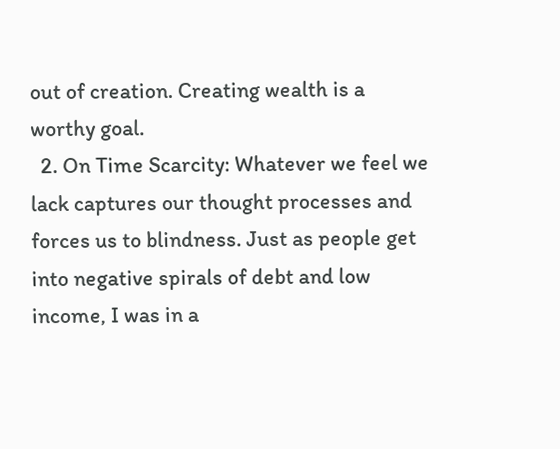out of creation. Creating wealth is a worthy goal.
  2. On Time Scarcity: Whatever we feel we lack captures our thought processes and forces us to blindness. Just as people get into negative spirals of debt and low income, I was in a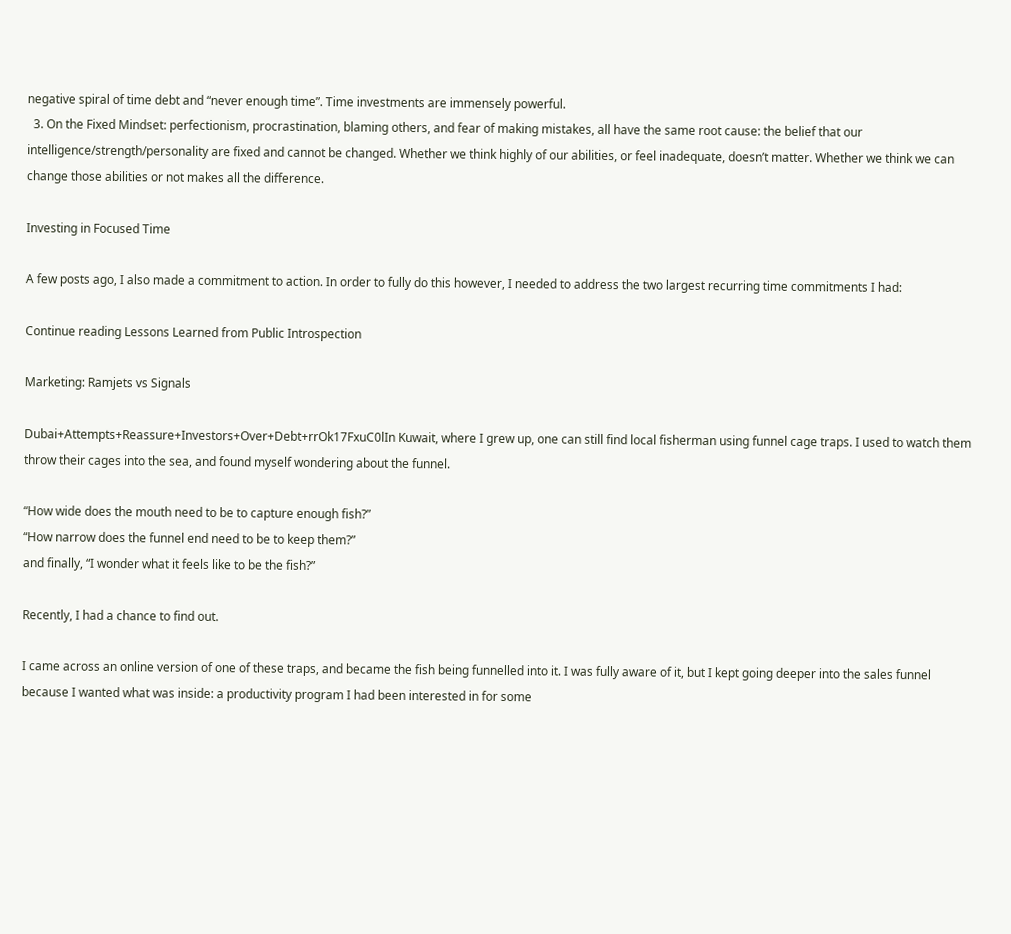negative spiral of time debt and “never enough time”. Time investments are immensely powerful.
  3. On the Fixed Mindset: perfectionism, procrastination, blaming others, and fear of making mistakes, all have the same root cause: the belief that our intelligence/strength/personality are fixed and cannot be changed. Whether we think highly of our abilities, or feel inadequate, doesn’t matter. Whether we think we can change those abilities or not makes all the difference.

Investing in Focused Time

A few posts ago, I also made a commitment to action. In order to fully do this however, I needed to address the two largest recurring time commitments I had:

Continue reading Lessons Learned from Public Introspection

Marketing: Ramjets vs Signals

Dubai+Attempts+Reassure+Investors+Over+Debt+rrOk17FxuC0lIn Kuwait, where I grew up, one can still find local fisherman using funnel cage traps. I used to watch them throw their cages into the sea, and found myself wondering about the funnel.

“How wide does the mouth need to be to capture enough fish?”
“How narrow does the funnel end need to be to keep them?”
and finally, “I wonder what it feels like to be the fish?”

Recently, I had a chance to find out.

I came across an online version of one of these traps, and became the fish being funnelled into it. I was fully aware of it, but I kept going deeper into the sales funnel because I wanted what was inside: a productivity program I had been interested in for some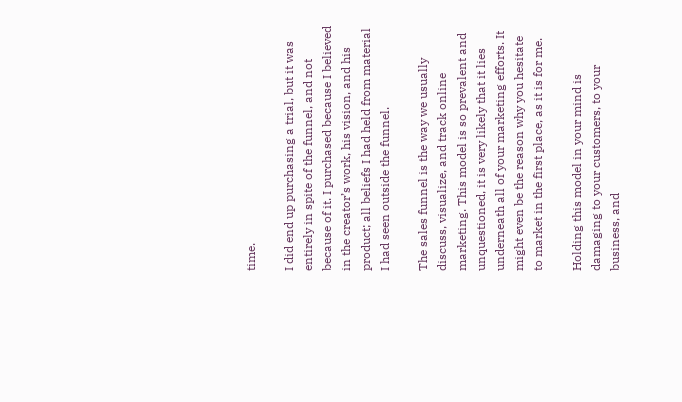time.

I did end up purchasing a trial, but it was entirely in spite of the funnel, and not because of it. I purchased because I believed in the creator’s work, his vision, and his product; all beliefs I had held from material I had seen outside the funnel.

The sales funnel is the way we usually discuss, visualize, and track online marketing. This model is so prevalent and unquestioned, it is very likely that it lies underneath all of your marketing efforts. It might even be the reason why you hesitate to market in the first place, as it is for me.

Holding this model in your mind is damaging to your customers, to your business, and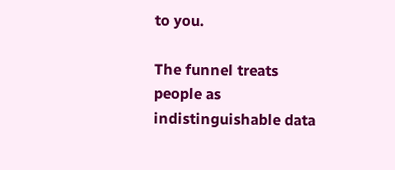to you.

The funnel treats people as indistinguishable data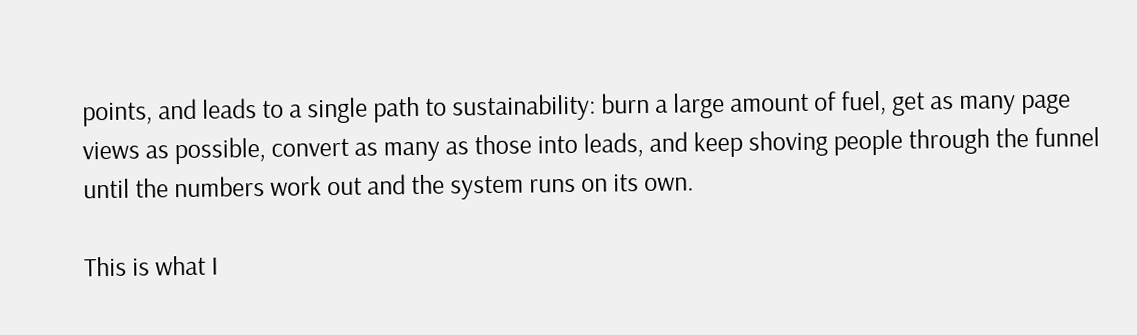points, and leads to a single path to sustainability: burn a large amount of fuel, get as many page views as possible, convert as many as those into leads, and keep shoving people through the funnel until the numbers work out and the system runs on its own.

This is what I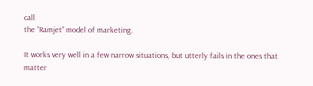call
the “Ramjet” model of marketing.

It works very well in a few narrow situations, but utterly fails in the ones that matter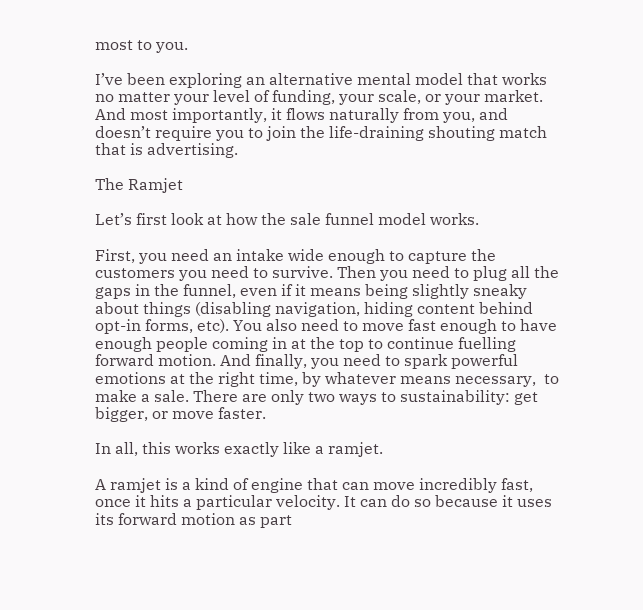most to you.

I’ve been exploring an alternative mental model that works no matter your level of funding, your scale, or your market. And most importantly, it flows naturally from you, and doesn’t require you to join the life-draining shouting match that is advertising.

The Ramjet

Let’s first look at how the sale funnel model works.

First, you need an intake wide enough to capture the customers you need to survive. Then you need to plug all the gaps in the funnel, even if it means being slightly sneaky about things (disabling navigation, hiding content behind opt-in forms, etc). You also need to move fast enough to have enough people coming in at the top to continue fuelling forward motion. And finally, you need to spark powerful emotions at the right time, by whatever means necessary,  to make a sale. There are only two ways to sustainability: get bigger, or move faster.

In all, this works exactly like a ramjet.

A ramjet is a kind of engine that can move incredibly fast, once it hits a particular velocity. It can do so because it uses its forward motion as part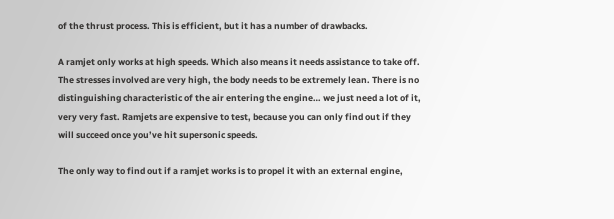of the thrust process. This is efficient, but it has a number of drawbacks.

A ramjet only works at high speeds. Which also means it needs assistance to take off. The stresses involved are very high, the body needs to be extremely lean. There is no distinguishing characteristic of the air entering the engine… we just need a lot of it, very very fast. Ramjets are expensive to test, because you can only find out if they will succeed once you’ve hit supersonic speeds.

The only way to find out if a ramjet works is to propel it with an external engine,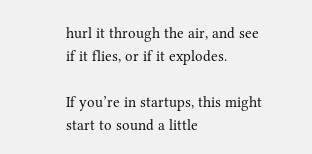hurl it through the air, and see if it flies, or if it explodes.

If you’re in startups, this might start to sound a little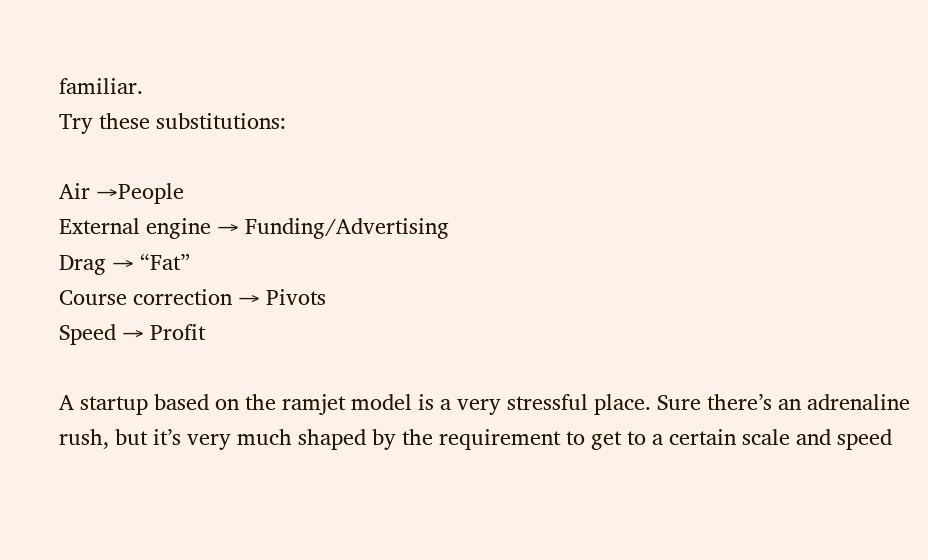familiar.
Try these substitutions:

Air →People
External engine → Funding/Advertising
Drag → “Fat”
Course correction → Pivots
Speed → Profit

A startup based on the ramjet model is a very stressful place. Sure there’s an adrenaline rush, but it’s very much shaped by the requirement to get to a certain scale and speed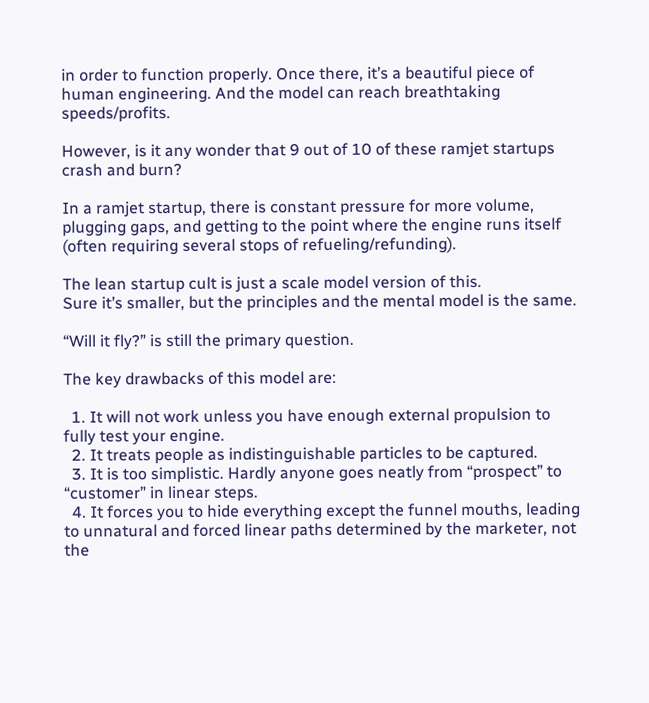in order to function properly. Once there, it’s a beautiful piece of human engineering. And the model can reach breathtaking speeds/profits.

However, is it any wonder that 9 out of 10 of these ramjet startups crash and burn?

In a ramjet startup, there is constant pressure for more volume, plugging gaps, and getting to the point where the engine runs itself (often requiring several stops of refueling/refunding).

The lean startup cult is just a scale model version of this.
Sure it’s smaller, but the principles and the mental model is the same.

“Will it fly?” is still the primary question.

The key drawbacks of this model are:

  1. It will not work unless you have enough external propulsion to fully test your engine.
  2. It treats people as indistinguishable particles to be captured.
  3. It is too simplistic. Hardly anyone goes neatly from “prospect” to “customer” in linear steps.
  4. It forces you to hide everything except the funnel mouths, leading to unnatural and forced linear paths determined by the marketer, not the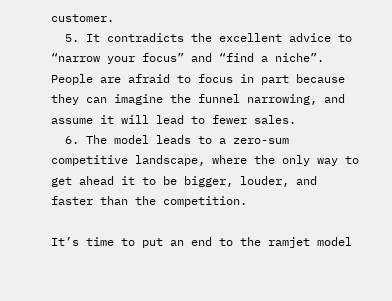customer.
  5. It contradicts the excellent advice to “narrow your focus” and “find a niche”. People are afraid to focus in part because they can imagine the funnel narrowing, and assume it will lead to fewer sales.
  6. The model leads to a zero-sum competitive landscape, where the only way to get ahead it to be bigger, louder, and faster than the competition.

It’s time to put an end to the ramjet model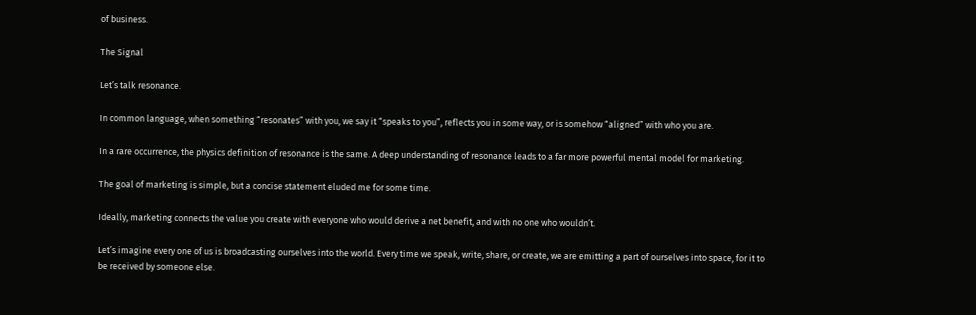of business.

The Signal

Let’s talk resonance.

In common language, when something “resonates” with you, we say it “speaks to you”, reflects you in some way, or is somehow “aligned” with who you are.

In a rare occurrence, the physics definition of resonance is the same. A deep understanding of resonance leads to a far more powerful mental model for marketing.

The goal of marketing is simple, but a concise statement eluded me for some time.

Ideally, marketing connects the value you create with everyone who would derive a net benefit, and with no one who wouldn’t.

Let’s imagine every one of us is broadcasting ourselves into the world. Every time we speak, write, share, or create, we are emitting a part of ourselves into space, for it to be received by someone else.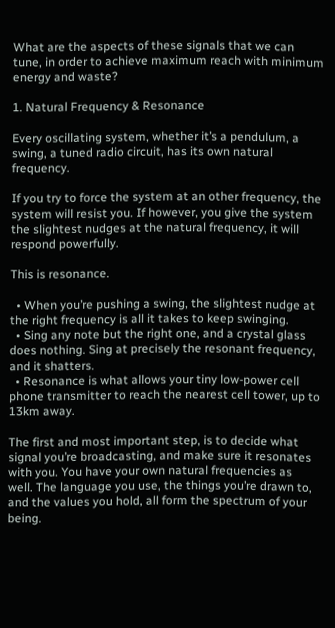What are the aspects of these signals that we can tune, in order to achieve maximum reach with minimum energy and waste?

1. Natural Frequency & Resonance

Every oscillating system, whether it’s a pendulum, a swing, a tuned radio circuit, has its own natural frequency.

If you try to force the system at an other frequency, the system will resist you. If however, you give the system the slightest nudges at the natural frequency, it will respond powerfully.

This is resonance.

  • When you’re pushing a swing, the slightest nudge at the right frequency is all it takes to keep swinging.
  • Sing any note but the right one, and a crystal glass does nothing. Sing at precisely the resonant frequency, and it shatters.
  • Resonance is what allows your tiny low-power cell phone transmitter to reach the nearest cell tower, up to 13km away.

The first and most important step, is to decide what signal you’re broadcasting, and make sure it resonates with you. You have your own natural frequencies as well. The language you use, the things you’re drawn to, and the values you hold, all form the spectrum of your being.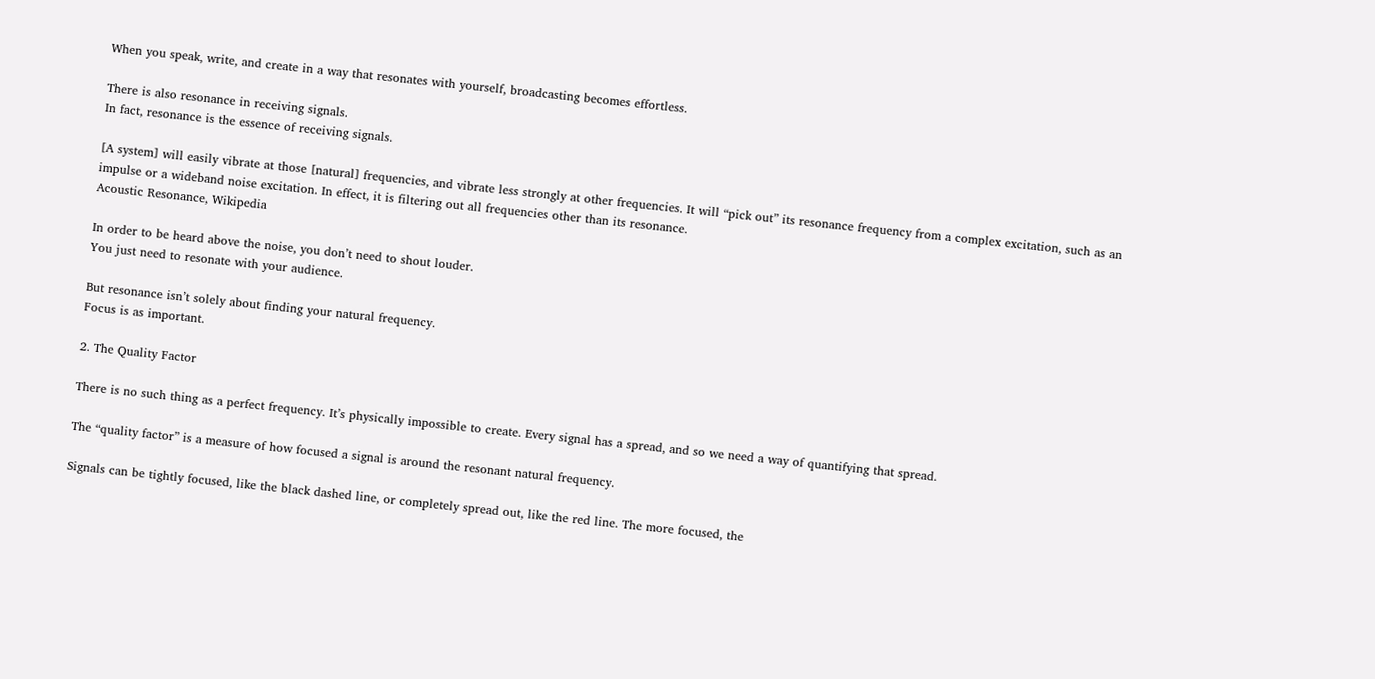When you speak, write, and create in a way that resonates with yourself, broadcasting becomes effortless.

There is also resonance in receiving signals.
In fact, resonance is the essence of receiving signals.

[A system] will easily vibrate at those [natural] frequencies, and vibrate less strongly at other frequencies. It will “pick out” its resonance frequency from a complex excitation, such as an impulse or a wideband noise excitation. In effect, it is filtering out all frequencies other than its resonance.
Acoustic Resonance, Wikipedia

In order to be heard above the noise, you don’t need to shout louder.
You just need to resonate with your audience.

But resonance isn’t solely about finding your natural frequency.
Focus is as important.

2. The Quality Factor

There is no such thing as a perfect frequency. It’s physically impossible to create. Every signal has a spread, and so we need a way of quantifying that spread.

The “quality factor” is a measure of how focused a signal is around the resonant natural frequency.

Signals can be tightly focused, like the black dashed line, or completely spread out, like the red line. The more focused, the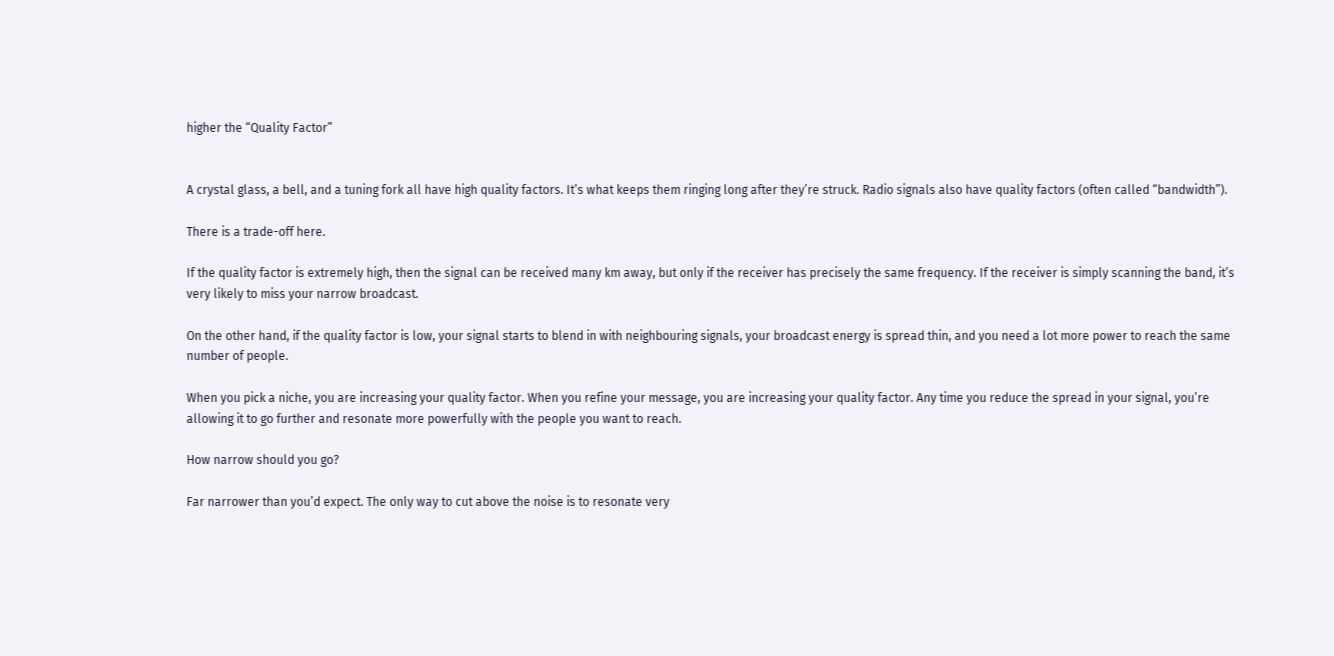higher the “Quality Factor”


A crystal glass, a bell, and a tuning fork all have high quality factors. It’s what keeps them ringing long after they’re struck. Radio signals also have quality factors (often called “bandwidth”).

There is a trade-off here.

If the quality factor is extremely high, then the signal can be received many km away, but only if the receiver has precisely the same frequency. If the receiver is simply scanning the band, it’s very likely to miss your narrow broadcast.

On the other hand, if the quality factor is low, your signal starts to blend in with neighbouring signals, your broadcast energy is spread thin, and you need a lot more power to reach the same number of people.

When you pick a niche, you are increasing your quality factor. When you refine your message, you are increasing your quality factor. Any time you reduce the spread in your signal, you’re allowing it to go further and resonate more powerfully with the people you want to reach.

How narrow should you go?

Far narrower than you’d expect. The only way to cut above the noise is to resonate very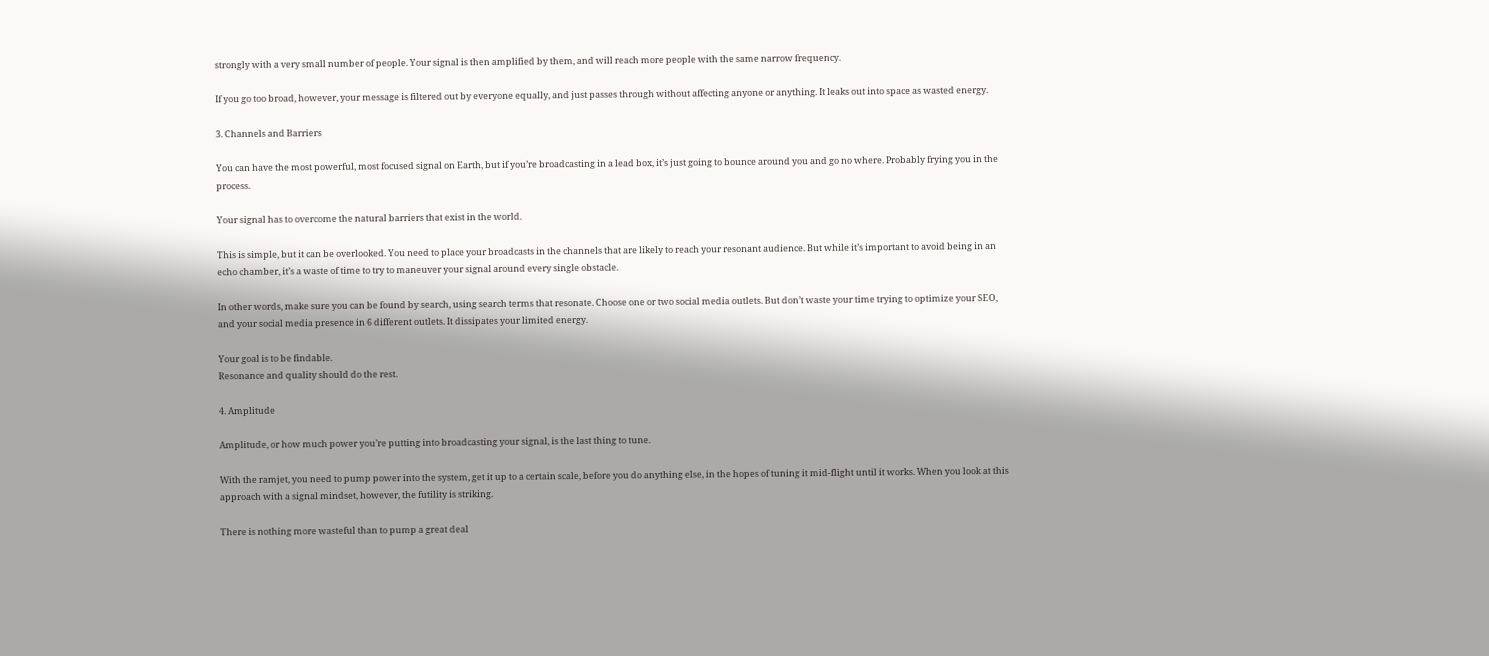strongly with a very small number of people. Your signal is then amplified by them, and will reach more people with the same narrow frequency.

If you go too broad, however, your message is filtered out by everyone equally, and just passes through without affecting anyone or anything. It leaks out into space as wasted energy.

3. Channels and Barriers

You can have the most powerful, most focused signal on Earth, but if you’re broadcasting in a lead box, it’s just going to bounce around you and go no where. Probably frying you in the process.

Your signal has to overcome the natural barriers that exist in the world.

This is simple, but it can be overlooked. You need to place your broadcasts in the channels that are likely to reach your resonant audience. But while it’s important to avoid being in an echo chamber, it’s a waste of time to try to maneuver your signal around every single obstacle.

In other words, make sure you can be found by search, using search terms that resonate. Choose one or two social media outlets. But don’t waste your time trying to optimize your SEO, and your social media presence in 6 different outlets. It dissipates your limited energy.

Your goal is to be findable.
Resonance and quality should do the rest.

4. Amplitude

Amplitude, or how much power you’re putting into broadcasting your signal, is the last thing to tune.

With the ramjet, you need to pump power into the system, get it up to a certain scale, before you do anything else, in the hopes of tuning it mid-flight until it works. When you look at this approach with a signal mindset, however, the futility is striking.

There is nothing more wasteful than to pump a great deal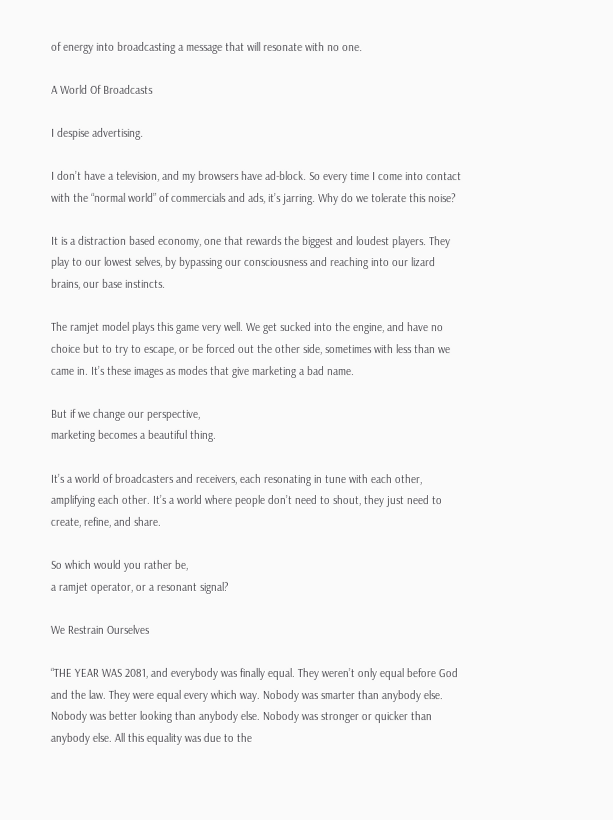of energy into broadcasting a message that will resonate with no one.

A World Of Broadcasts

I despise advertising.

I don’t have a television, and my browsers have ad-block. So every time I come into contact with the “normal world” of commercials and ads, it’s jarring. Why do we tolerate this noise?

It is a distraction based economy, one that rewards the biggest and loudest players. They play to our lowest selves, by bypassing our consciousness and reaching into our lizard brains, our base instincts.

The ramjet model plays this game very well. We get sucked into the engine, and have no choice but to try to escape, or be forced out the other side, sometimes with less than we came in. It’s these images as modes that give marketing a bad name.

But if we change our perspective,
marketing becomes a beautiful thing.

It’s a world of broadcasters and receivers, each resonating in tune with each other, amplifying each other. It’s a world where people don’t need to shout, they just need to create, refine, and share.

So which would you rather be,
a ramjet operator, or a resonant signal?

We Restrain Ourselves

“THE YEAR WAS 2081, and everybody was finally equal. They weren’t only equal before God and the law. They were equal every which way. Nobody was smarter than anybody else. Nobody was better looking than anybody else. Nobody was stronger or quicker than anybody else. All this equality was due to the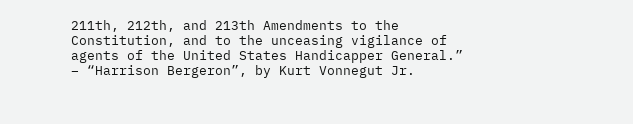211th, 212th, and 213th Amendments to the Constitution, and to the unceasing vigilance of agents of the United States Handicapper General.”
– “Harrison Bergeron”, by Kurt Vonnegut Jr.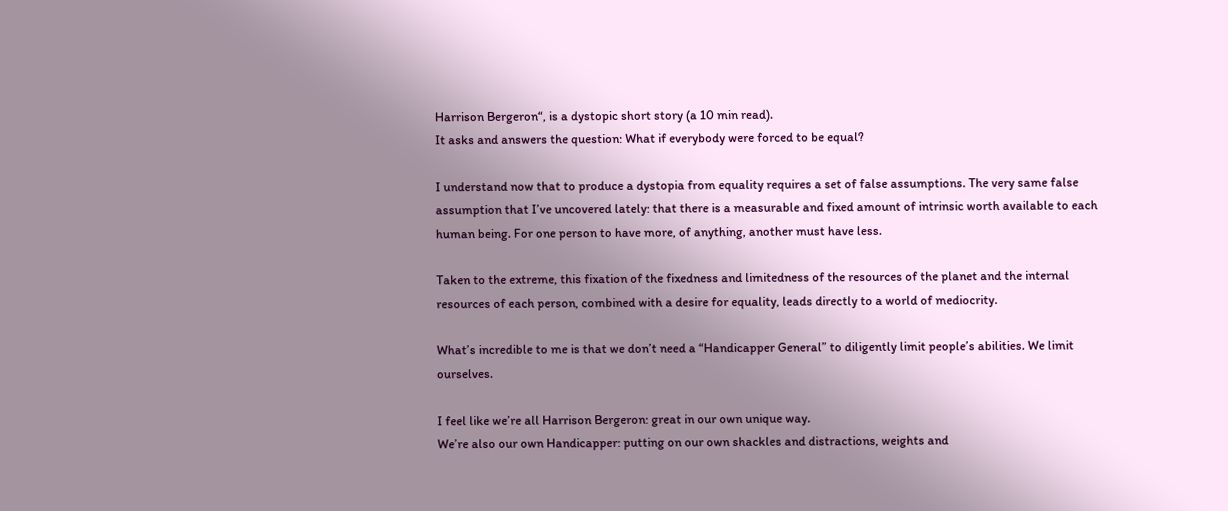Harrison Bergeron“, is a dystopic short story (a 10 min read).
It asks and answers the question: What if everybody were forced to be equal?

I understand now that to produce a dystopia from equality requires a set of false assumptions. The very same false assumption that I’ve uncovered lately: that there is a measurable and fixed amount of intrinsic worth available to each human being. For one person to have more, of anything, another must have less.

Taken to the extreme, this fixation of the fixedness and limitedness of the resources of the planet and the internal resources of each person, combined with a desire for equality, leads directly to a world of mediocrity.

What’s incredible to me is that we don’t need a “Handicapper General” to diligently limit people’s abilities. We limit ourselves.

I feel like we’re all Harrison Bergeron: great in our own unique way.
We’re also our own Handicapper: putting on our own shackles and distractions, weights and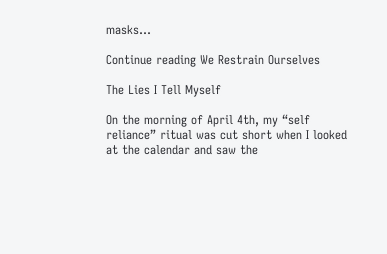masks…

Continue reading We Restrain Ourselves

The Lies I Tell Myself

On the morning of April 4th, my “self reliance” ritual was cut short when I looked at the calendar and saw the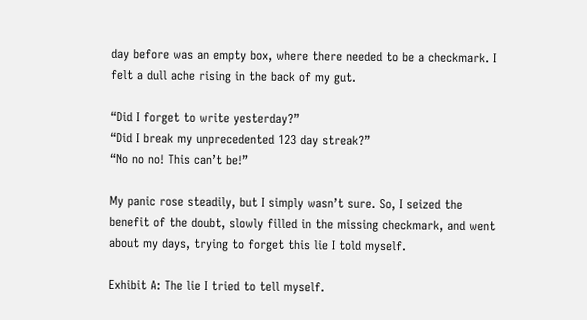day before was an empty box, where there needed to be a checkmark. I felt a dull ache rising in the back of my gut.

“Did I forget to write yesterday?”
“Did I break my unprecedented 123 day streak?”
“No no no! This can’t be!”

My panic rose steadily, but I simply wasn’t sure. So, I seized the benefit of the doubt, slowly filled in the missing checkmark, and went about my days, trying to forget this lie I told myself.

Exhibit A: The lie I tried to tell myself.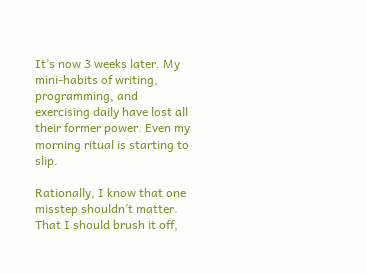It’s now 3 weeks later. My mini-habits of writing, programming, and exercising daily have lost all their former power. Even my morning ritual is starting to slip.

Rationally, I know that one misstep shouldn’t matter. That I should brush it off,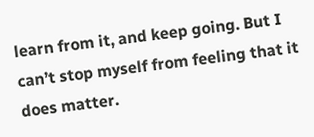learn from it, and keep going. But I can’t stop myself from feeling that it does matter.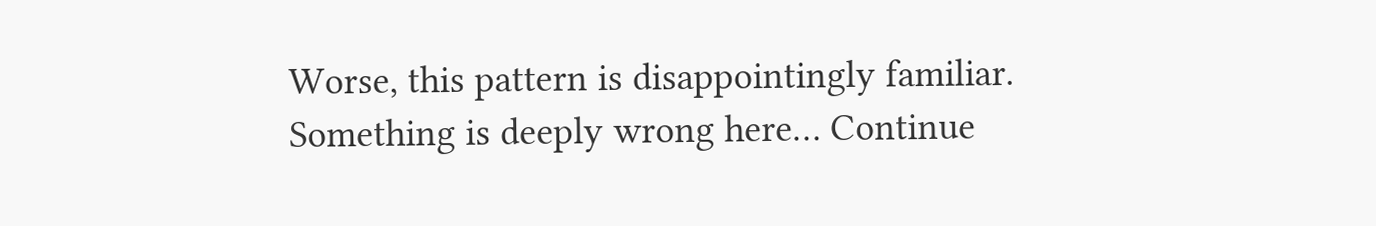Worse, this pattern is disappointingly familiar.
Something is deeply wrong here… Continue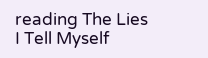reading The Lies I Tell Myself